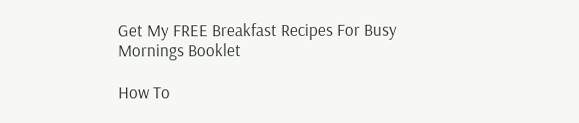Get My FREE Breakfast Recipes For Busy Mornings Booklet

How To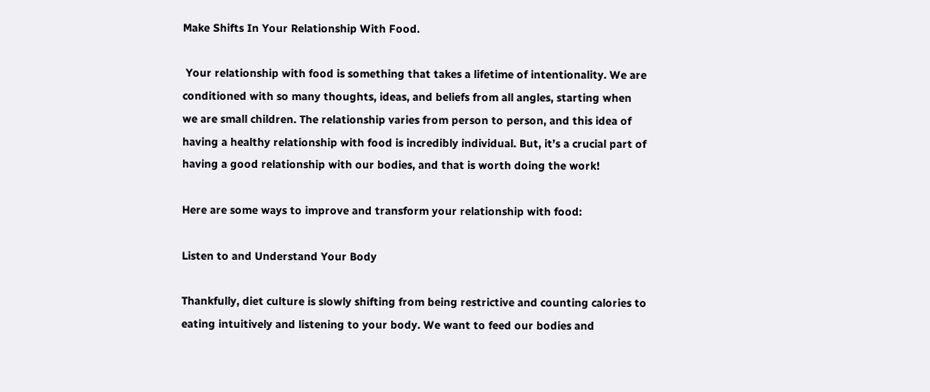Make Shifts In Your Relationship With Food.

 Your relationship with food is something that takes a lifetime of intentionality. We are conditioned with so many thoughts, ideas, and beliefs from all angles, starting when we are small children. The relationship varies from person to person, and this idea of having a healthy relationship with food is incredibly individual. But, it’s a crucial part of having a good relationship with our bodies, and that is worth doing the work!

Here are some ways to improve and transform your relationship with food:

Listen to and Understand Your Body

Thankfully, diet culture is slowly shifting from being restrictive and counting calories to eating intuitively and listening to your body. We want to feed our bodies and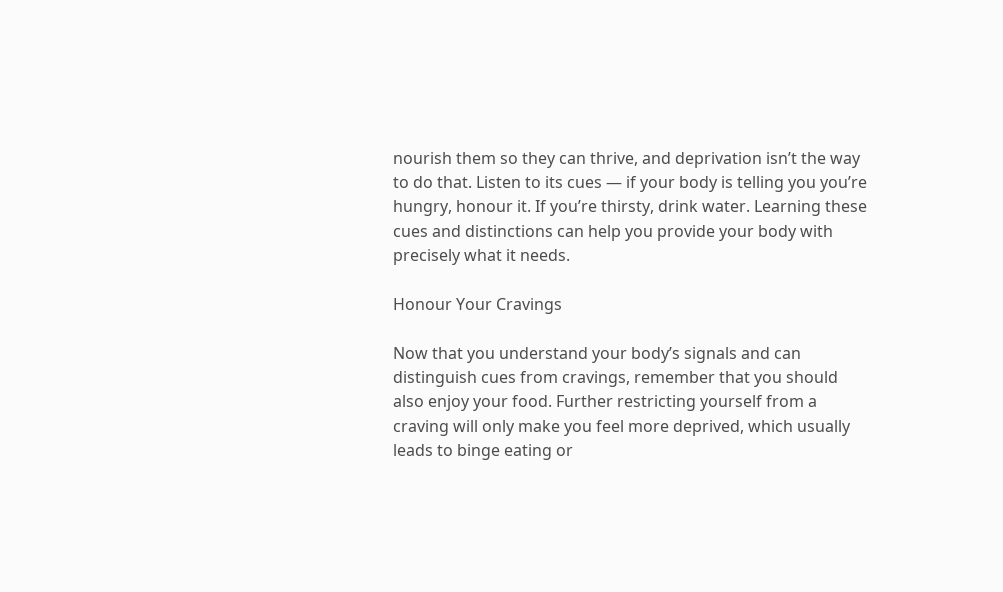nourish them so they can thrive, and deprivation isn’t the way to do that. Listen to its cues — if your body is telling you you’re hungry, honour it. If you’re thirsty, drink water. Learning these cues and distinctions can help you provide your body with precisely what it needs.

Honour Your Cravings

Now that you understand your body’s signals and can distinguish cues from cravings, remember that you should also enjoy your food. Further restricting yourself from a craving will only make you feel more deprived, which usually leads to binge eating or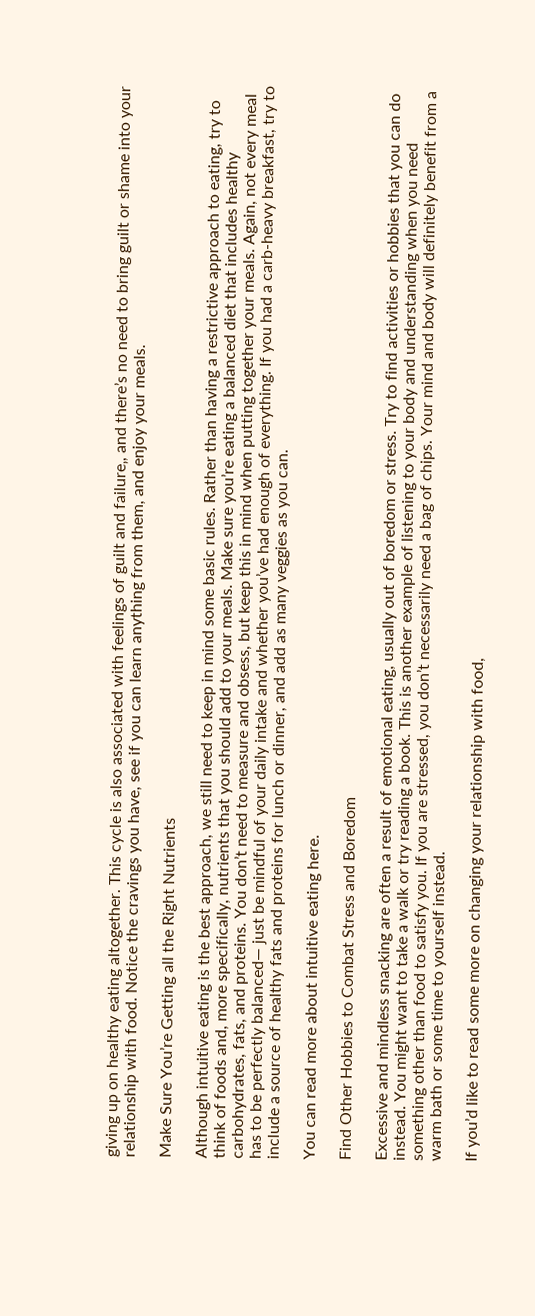giving up on healthy eating altogether. This cycle is also associated with feelings of guilt and failure‚, and there’s no need to bring guilt or shame into your relationship with food. Notice the cravings you have, see if you can learn anything from them, and enjoy your meals.

Make Sure You’re Getting all the Right Nutrients

Although intuitive eating is the best approach, we still need to keep in mind some basic rules. Rather than having a restrictive approach to eating, try to think of foods and, more specifically, nutrients that you should add to your meals. Make sure you’re eating a balanced diet that includes healthy carbohydrates, fats, and proteins. You don’t need to measure and obsess, but keep this in mind when putting together your meals. Again, not every meal has to be perfectly balanced— just be mindful of your daily intake and whether you’ve had enough of everything. If you had a carb-heavy breakfast, try to include a source of healthy fats and proteins for lunch or dinner, and add as many veggies as you can.

You can read more about intuitive eating here.

Find Other Hobbies to Combat Stress and Boredom

Excessive and mindless snacking are often a result of emotional eating, usually out of boredom or stress. Try to find activities or hobbies that you can do instead. You might want to take a walk or try reading a book. This is another example of listening to your body and understanding when you need something other than food to satisfy you. If you are stressed, you don’t necessarily need a bag of chips. Your mind and body will definitely benefit from a warm bath or some time to yourself instead.

If you’d like to read some more on changing your relationship with food,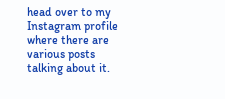head over to my Instagram profile where there are various posts talking about it.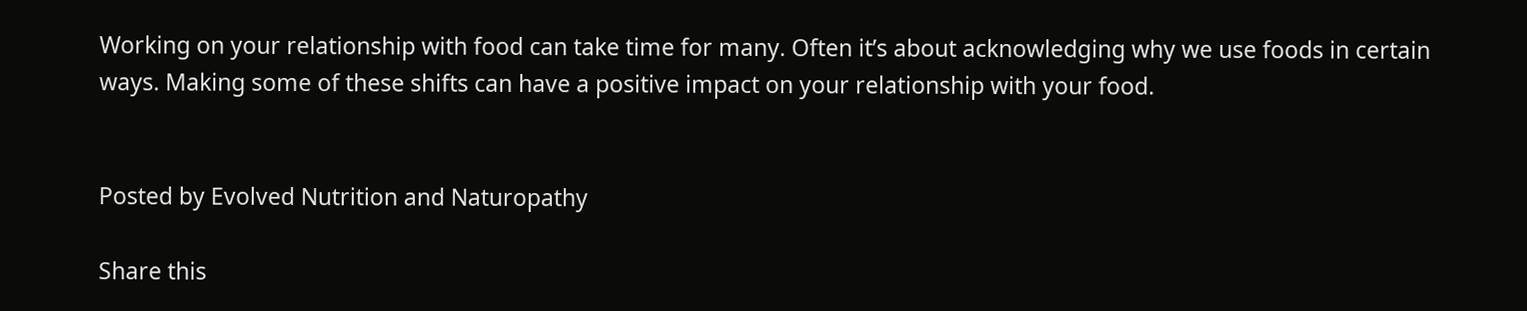Working on your relationship with food can take time for many. Often it’s about acknowledging why we use foods in certain ways. Making some of these shifts can have a positive impact on your relationship with your food.


Posted by Evolved Nutrition and Naturopathy

Share this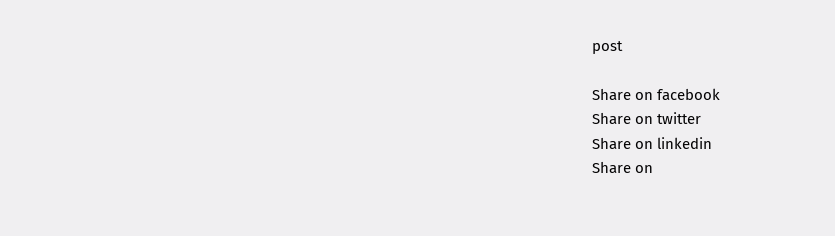post

Share on facebook
Share on twitter
Share on linkedin
Share on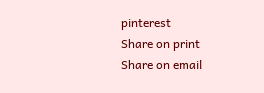pinterest
Share on print
Share on email